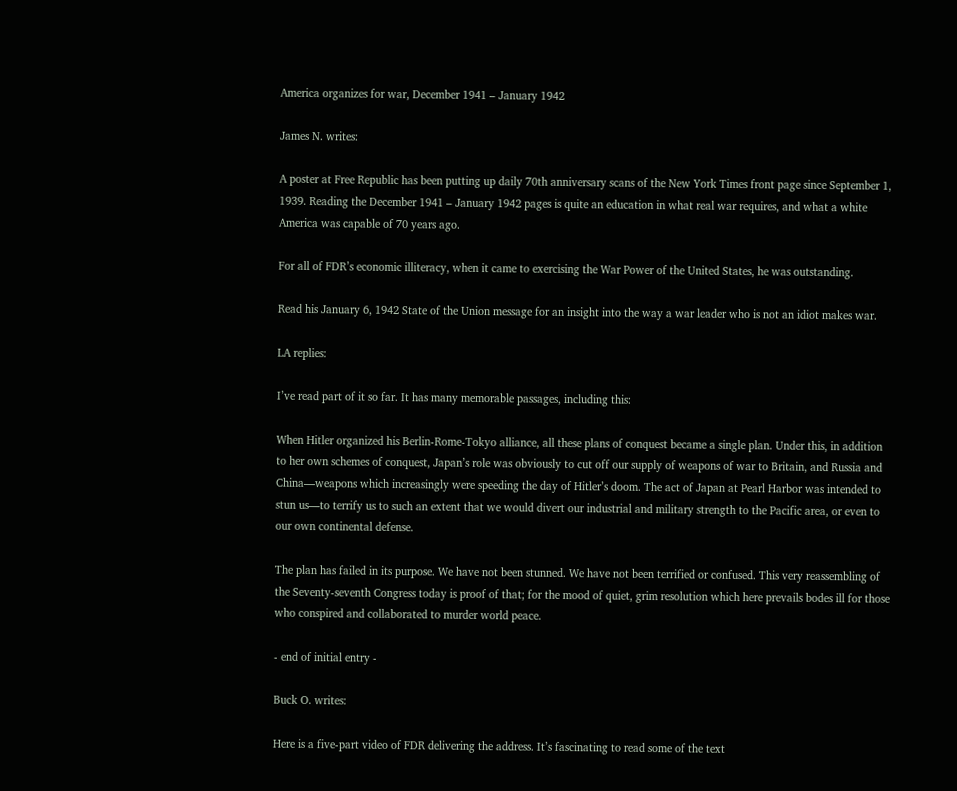America organizes for war, December 1941 – January 1942

James N. writes:

A poster at Free Republic has been putting up daily 70th anniversary scans of the New York Times front page since September 1, 1939. Reading the December 1941 – January 1942 pages is quite an education in what real war requires, and what a white America was capable of 70 years ago.

For all of FDR’s economic illiteracy, when it came to exercising the War Power of the United States, he was outstanding.

Read his January 6, 1942 State of the Union message for an insight into the way a war leader who is not an idiot makes war.

LA replies:

I’ve read part of it so far. It has many memorable passages, including this:

When Hitler organized his Berlin-Rome-Tokyo alliance, all these plans of conquest became a single plan. Under this, in addition to her own schemes of conquest, Japan’s role was obviously to cut off our supply of weapons of war to Britain, and Russia and China—weapons which increasingly were speeding the day of Hitler’s doom. The act of Japan at Pearl Harbor was intended to stun us—to terrify us to such an extent that we would divert our industrial and military strength to the Pacific area, or even to our own continental defense.

The plan has failed in its purpose. We have not been stunned. We have not been terrified or confused. This very reassembling of the Seventy-seventh Congress today is proof of that; for the mood of quiet, grim resolution which here prevails bodes ill for those who conspired and collaborated to murder world peace.

- end of initial entry -

Buck O. writes:

Here is a five-part video of FDR delivering the address. It’s fascinating to read some of the text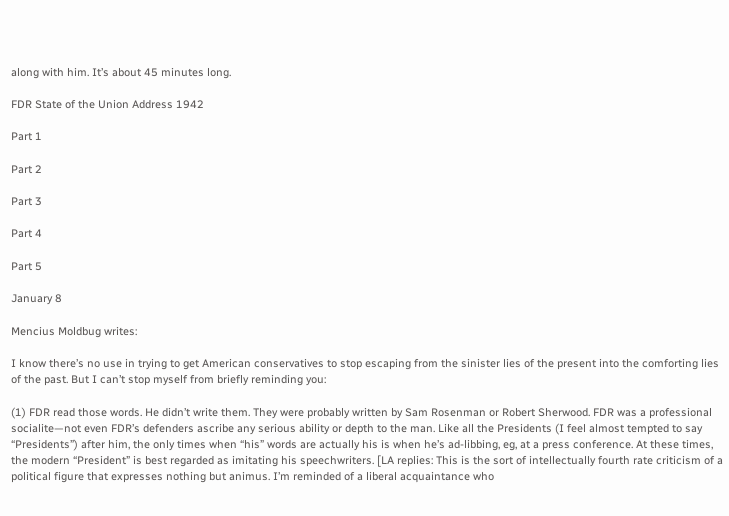along with him. It’s about 45 minutes long.

FDR State of the Union Address 1942

Part 1

Part 2

Part 3

Part 4

Part 5

January 8

Mencius Moldbug writes:

I know there’s no use in trying to get American conservatives to stop escaping from the sinister lies of the present into the comforting lies of the past. But I can’t stop myself from briefly reminding you:

(1) FDR read those words. He didn’t write them. They were probably written by Sam Rosenman or Robert Sherwood. FDR was a professional socialite—not even FDR’s defenders ascribe any serious ability or depth to the man. Like all the Presidents (I feel almost tempted to say “Presidents”) after him, the only times when “his” words are actually his is when he’s ad-libbing, eg, at a press conference. At these times, the modern “President” is best regarded as imitating his speechwriters. [LA replies: This is the sort of intellectually fourth rate criticism of a political figure that expresses nothing but animus. I’m reminded of a liberal acquaintance who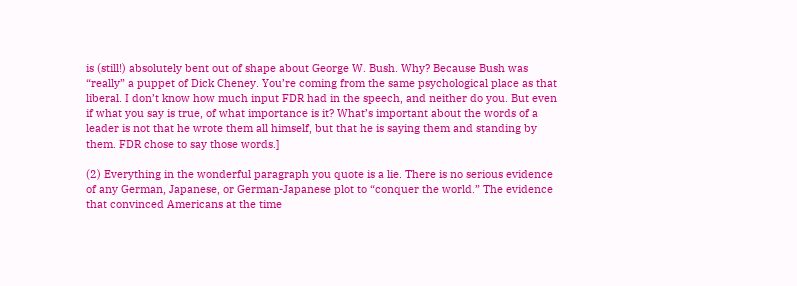is (still!) absolutely bent out of shape about George W. Bush. Why? Because Bush was “really” a puppet of Dick Cheney. You’re coming from the same psychological place as that liberal. I don’t know how much input FDR had in the speech, and neither do you. But even if what you say is true, of what importance is it? What’s important about the words of a leader is not that he wrote them all himself, but that he is saying them and standing by them. FDR chose to say those words.]

(2) Everything in the wonderful paragraph you quote is a lie. There is no serious evidence of any German, Japanese, or German-Japanese plot to “conquer the world.” The evidence that convinced Americans at the time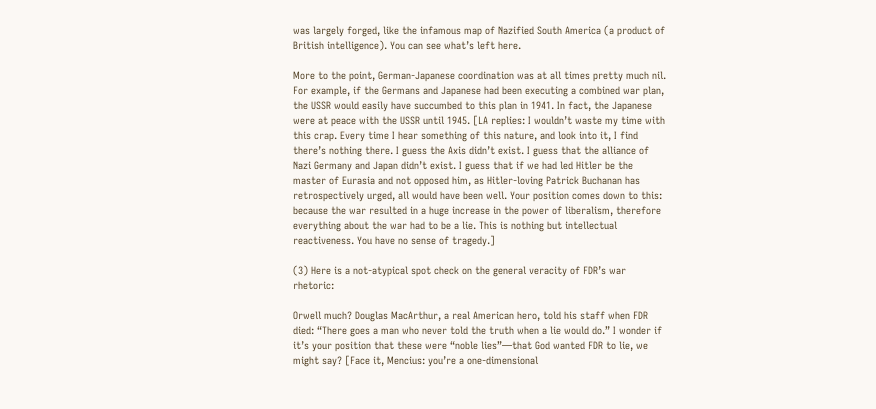was largely forged, like the infamous map of Nazified South America (a product of British intelligence). You can see what’s left here.

More to the point, German-Japanese coordination was at all times pretty much nil. For example, if the Germans and Japanese had been executing a combined war plan, the USSR would easily have succumbed to this plan in 1941. In fact, the Japanese were at peace with the USSR until 1945. [LA replies: I wouldn’t waste my time with this crap. Every time I hear something of this nature, and look into it, I find there’s nothing there. I guess the Axis didn’t exist. I guess that the alliance of Nazi Germany and Japan didn’t exist. I guess that if we had led Hitler be the master of Eurasia and not opposed him, as Hitler-loving Patrick Buchanan has retrospectively urged, all would have been well. Your position comes down to this: because the war resulted in a huge increase in the power of liberalism, therefore everything about the war had to be a lie. This is nothing but intellectual reactiveness. You have no sense of tragedy.]

(3) Here is a not-atypical spot check on the general veracity of FDR’s war rhetoric:

Orwell much? Douglas MacArthur, a real American hero, told his staff when FDR died: “There goes a man who never told the truth when a lie would do.” I wonder if it’s your position that these were “noble lies”—that God wanted FDR to lie, we might say? [Face it, Mencius: you’re a one-dimensional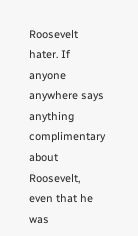Roosevelt hater. If anyone anywhere says anything complimentary about Roosevelt, even that he was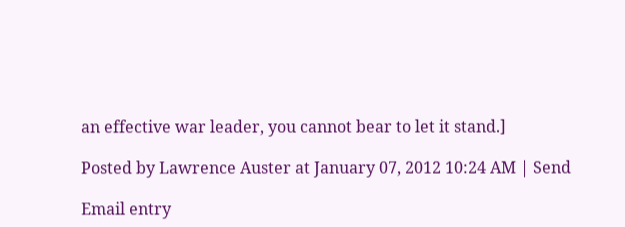an effective war leader, you cannot bear to let it stand.]

Posted by Lawrence Auster at January 07, 2012 10:24 AM | Send

Email entry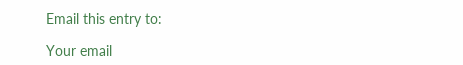Email this entry to:

Your email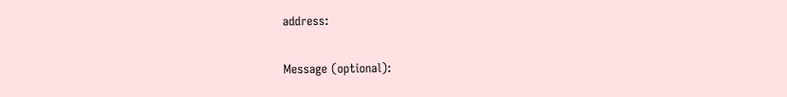address:

Message (optional):